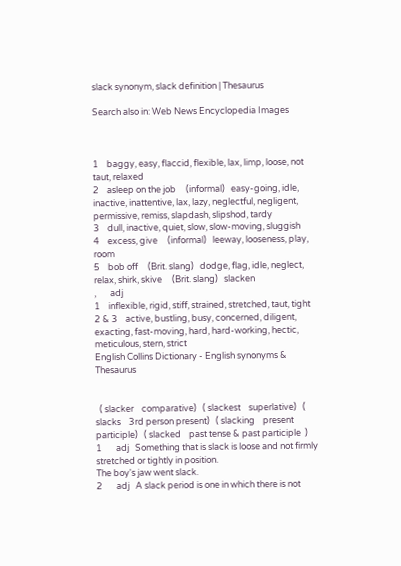slack synonym, slack definition | Thesaurus

Search also in: Web News Encyclopedia Images



1    baggy, easy, flaccid, flexible, lax, limp, loose, not taut, relaxed
2    asleep on the job     (informal)   easy-going, idle, inactive, inattentive, lax, lazy, neglectful, negligent, permissive, remiss, slapdash, slipshod, tardy
3    dull, inactive, quiet, slow, slow-moving, sluggish
4    excess, give     (informal)   leeway, looseness, play, room
5    bob off     (Brit. slang)   dodge, flag, idle, neglect, relax, shirk, skive     (Brit. slang)   slacken
,       adj
1    inflexible, rigid, stiff, strained, stretched, taut, tight
2 & 3    active, bustling, busy, concerned, diligent, exacting, fast-moving, hard, hard-working, hectic, meticulous, stern, strict
English Collins Dictionary - English synonyms & Thesaurus


  ( slacker    comparative)   ( slackest    superlative)   ( slacks    3rd person present)   ( slacking    present participle)   ( slacked    past tense & past participle  )
1       adj   Something that is slack is loose and not firmly stretched or tightly in position.
The boy's jaw went slack.
2       adj   A slack period is one in which there is not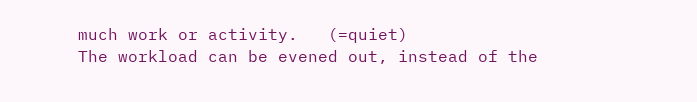much work or activity.   (=quiet)
The workload can be evened out, instead of the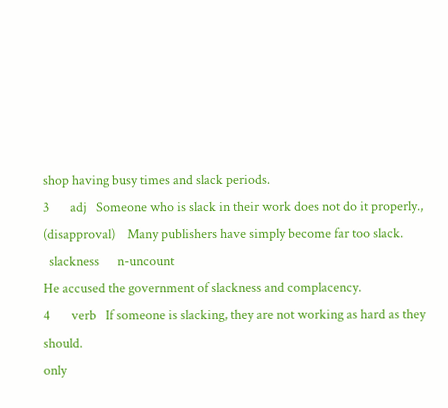shop having busy times and slack periods.
3       adj   Someone who is slack in their work does not do it properly.,   (disapproval)    Many publishers have simply become far too slack.
  slackness      n-uncount
He accused the government of slackness and complacency.
4       verb   If someone is slacking, they are not working as hard as they should.
only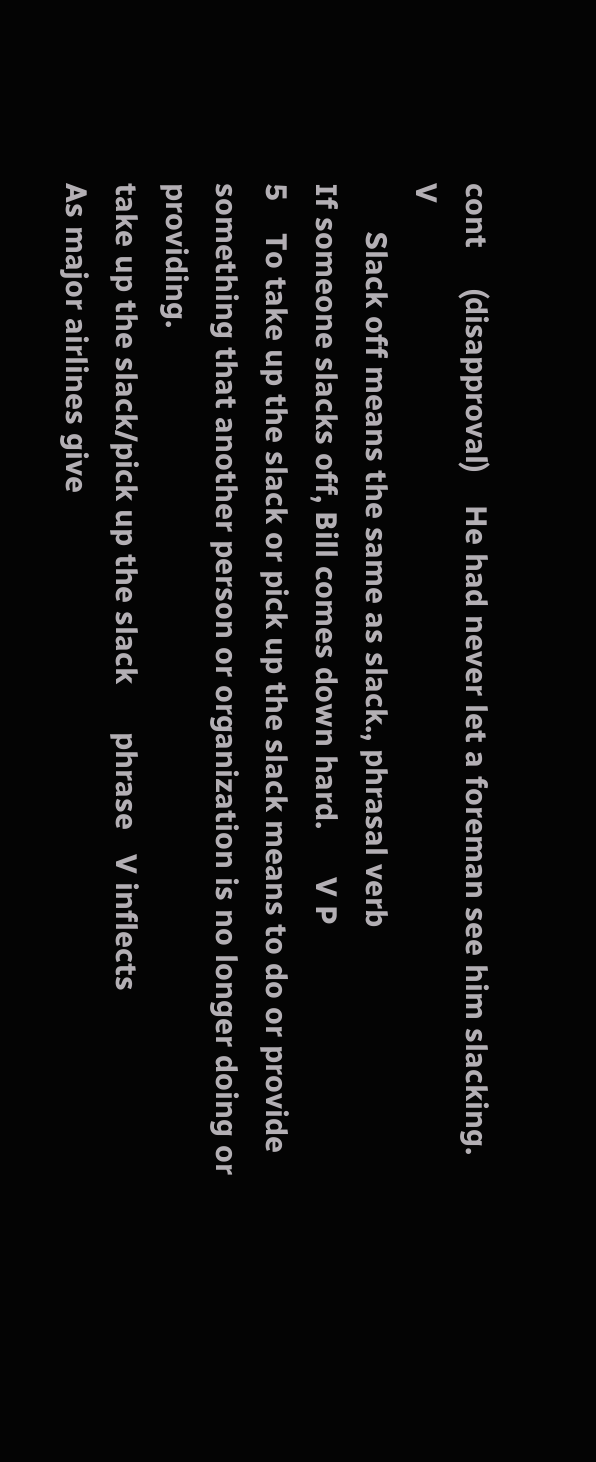cont     (disapproval)    He had never let a foreman see him slacking.      V
      Slack off means the same as slack., phrasal verb
If someone slacks off, Bill comes down hard.      V P
5    To take up the slack or pick up the slack means to do or provide something that another person or organization is no longer doing or providing.
take up the slack/pick up the slack      phrase   V inflects
As major airlines give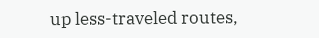up less-traveled routes,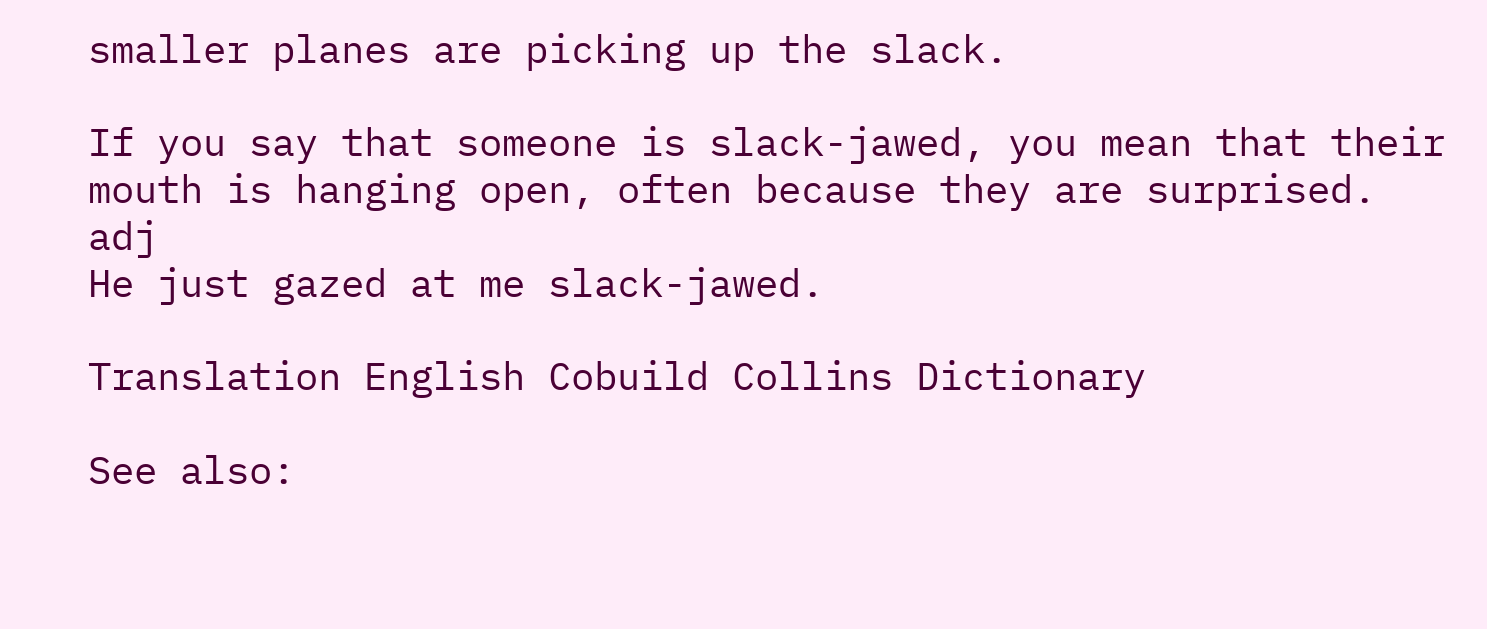smaller planes are picking up the slack.

If you say that someone is slack-jawed, you mean that their mouth is hanging open, often because they are surprised.      adj
He just gazed at me slack-jawed.

Translation English Cobuild Collins Dictionary

See also: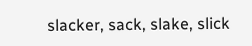slacker, sack, slake, slick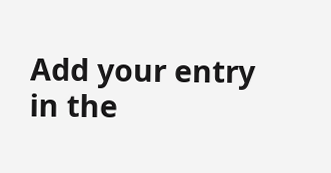Add your entry in the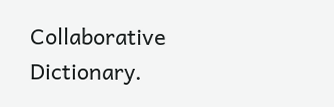Collaborative Dictionary.